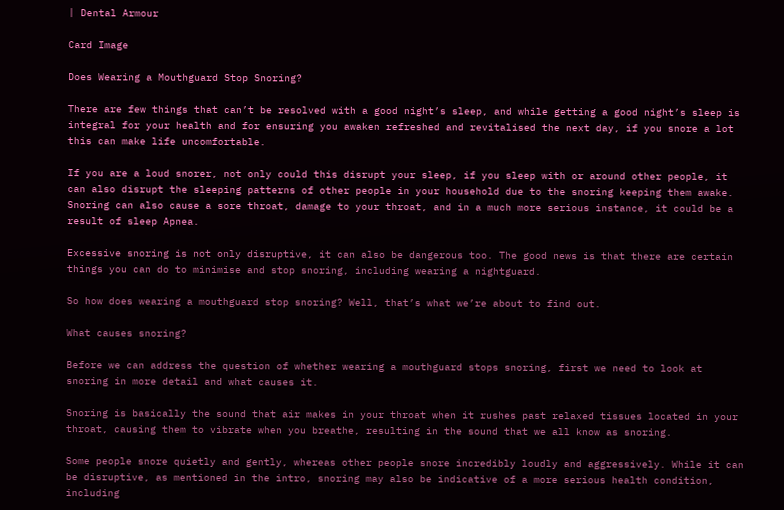| Dental Armour

Card Image

Does Wearing a Mouthguard Stop Snoring?

There are few things that can’t be resolved with a good night’s sleep, and while getting a good night’s sleep is integral for your health and for ensuring you awaken refreshed and revitalised the next day, if you snore a lot this can make life uncomfortable.

If you are a loud snorer, not only could this disrupt your sleep, if you sleep with or around other people, it can also disrupt the sleeping patterns of other people in your household due to the snoring keeping them awake. Snoring can also cause a sore throat, damage to your throat, and in a much more serious instance, it could be a result of sleep Apnea.

Excessive snoring is not only disruptive, it can also be dangerous too. The good news is that there are certain things you can do to minimise and stop snoring, including wearing a nightguard.

So how does wearing a mouthguard stop snoring? Well, that’s what we’re about to find out.

What causes snoring?

Before we can address the question of whether wearing a mouthguard stops snoring, first we need to look at snoring in more detail and what causes it.

Snoring is basically the sound that air makes in your throat when it rushes past relaxed tissues located in your throat, causing them to vibrate when you breathe, resulting in the sound that we all know as snoring.

Some people snore quietly and gently, whereas other people snore incredibly loudly and aggressively. While it can be disruptive, as mentioned in the intro, snoring may also be indicative of a more serious health condition, including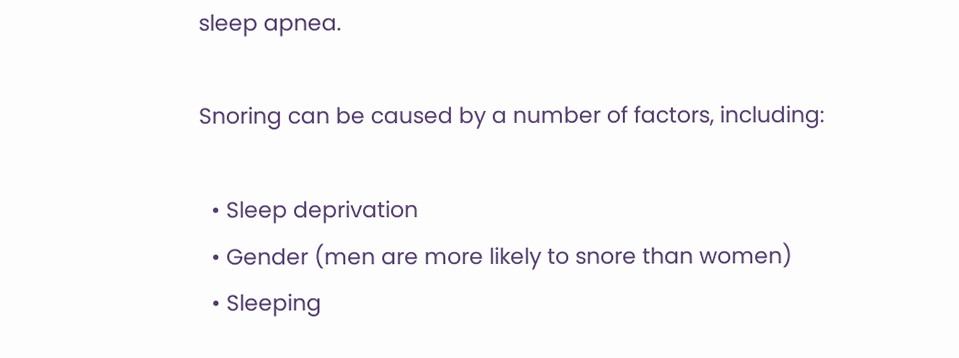sleep apnea.

Snoring can be caused by a number of factors, including:

  • Sleep deprivation
  • Gender (men are more likely to snore than women)
  • Sleeping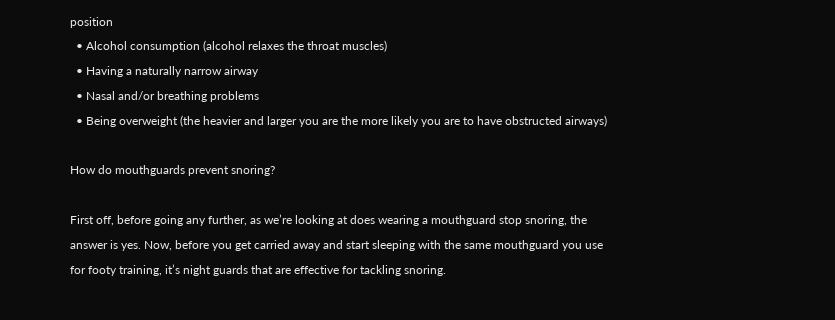position
  • Alcohol consumption (alcohol relaxes the throat muscles)
  • Having a naturally narrow airway
  • Nasal and/or breathing problems
  • Being overweight (the heavier and larger you are the more likely you are to have obstructed airways)

How do mouthguards prevent snoring?

First off, before going any further, as we’re looking at does wearing a mouthguard stop snoring, the answer is yes. Now, before you get carried away and start sleeping with the same mouthguard you use for footy training, it’s night guards that are effective for tackling snoring.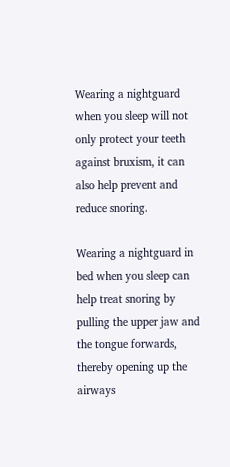Wearing a nightguard when you sleep will not only protect your teeth against bruxism, it can also help prevent and reduce snoring.

Wearing a nightguard in bed when you sleep can help treat snoring by pulling the upper jaw and the tongue forwards, thereby opening up the airways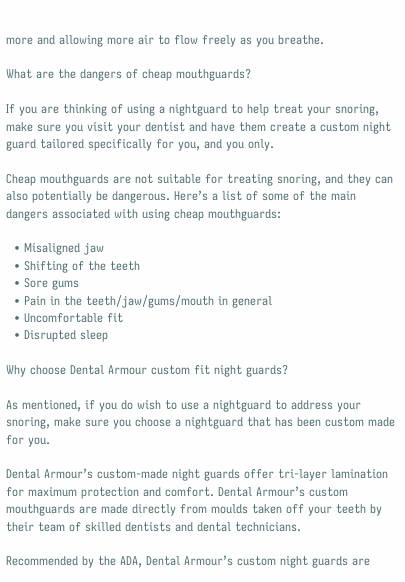more and allowing more air to flow freely as you breathe.

What are the dangers of cheap mouthguards?

If you are thinking of using a nightguard to help treat your snoring, make sure you visit your dentist and have them create a custom night guard tailored specifically for you, and you only.

Cheap mouthguards are not suitable for treating snoring, and they can also potentially be dangerous. Here’s a list of some of the main dangers associated with using cheap mouthguards:

  • Misaligned jaw
  • Shifting of the teeth
  • Sore gums
  • Pain in the teeth/jaw/gums/mouth in general
  • Uncomfortable fit
  • Disrupted sleep

Why choose Dental Armour custom fit night guards?

As mentioned, if you do wish to use a nightguard to address your snoring, make sure you choose a nightguard that has been custom made for you.

Dental Armour’s custom-made night guards offer tri-layer lamination for maximum protection and comfort. Dental Armour’s custom mouthguards are made directly from moulds taken off your teeth by their team of skilled dentists and dental technicians.

Recommended by the ADA, Dental Armour’s custom night guards are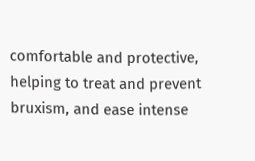comfortable and protective, helping to treat and prevent bruxism, and ease intense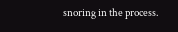snoring in the process.